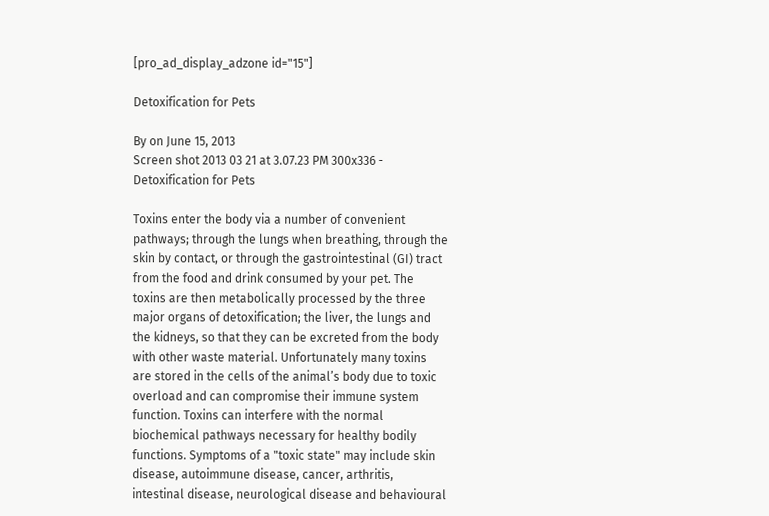[pro_ad_display_adzone id="15"]

Detoxification for Pets

By on June 15, 2013
Screen shot 2013 03 21 at 3.07.23 PM 300x336 - Detoxification for Pets

Toxins enter the body via a number of convenient pathways; through the lungs when breathing, through the skin by contact, or through the gastrointestinal (GI) tract from the food and drink consumed by your pet. The toxins are then metabolically processed by the three major organs of detoxification; the liver, the lungs and the kidneys, so that they can be excreted from the body with other waste material. Unfortunately many toxins are stored in the cells of the animal’s body due to toxic overload and can compromise their immune system function. Toxins can interfere with the normal biochemical pathways necessary for healthy bodily functions. Symptoms of a "toxic state" may include skin disease, autoimmune disease, cancer, arthritis, intestinal disease, neurological disease and behavioural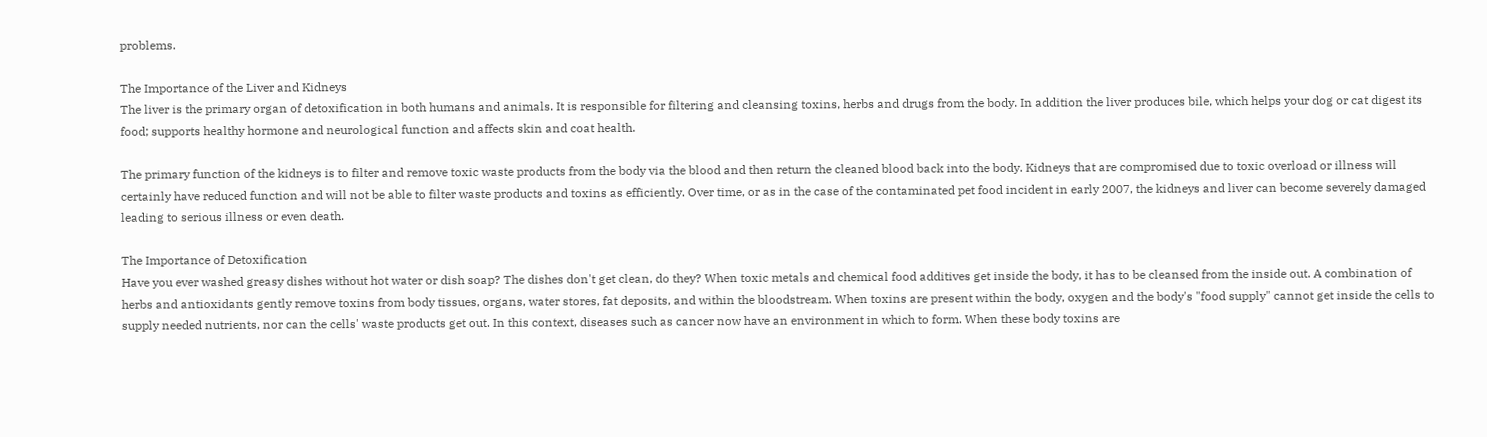problems.

The Importance of the Liver and Kidneys
The liver is the primary organ of detoxification in both humans and animals. It is responsible for filtering and cleansing toxins, herbs and drugs from the body. In addition the liver produces bile, which helps your dog or cat digest its food; supports healthy hormone and neurological function and affects skin and coat health.

The primary function of the kidneys is to filter and remove toxic waste products from the body via the blood and then return the cleaned blood back into the body. Kidneys that are compromised due to toxic overload or illness will certainly have reduced function and will not be able to filter waste products and toxins as efficiently. Over time, or as in the case of the contaminated pet food incident in early 2007, the kidneys and liver can become severely damaged leading to serious illness or even death.

The Importance of Detoxification
Have you ever washed greasy dishes without hot water or dish soap? The dishes don't get clean, do they? When toxic metals and chemical food additives get inside the body, it has to be cleansed from the inside out. A combination of herbs and antioxidants gently remove toxins from body tissues, organs, water stores, fat deposits, and within the bloodstream. When toxins are present within the body, oxygen and the body's "food supply" cannot get inside the cells to supply needed nutrients, nor can the cells' waste products get out. In this context, diseases such as cancer now have an environment in which to form. When these body toxins are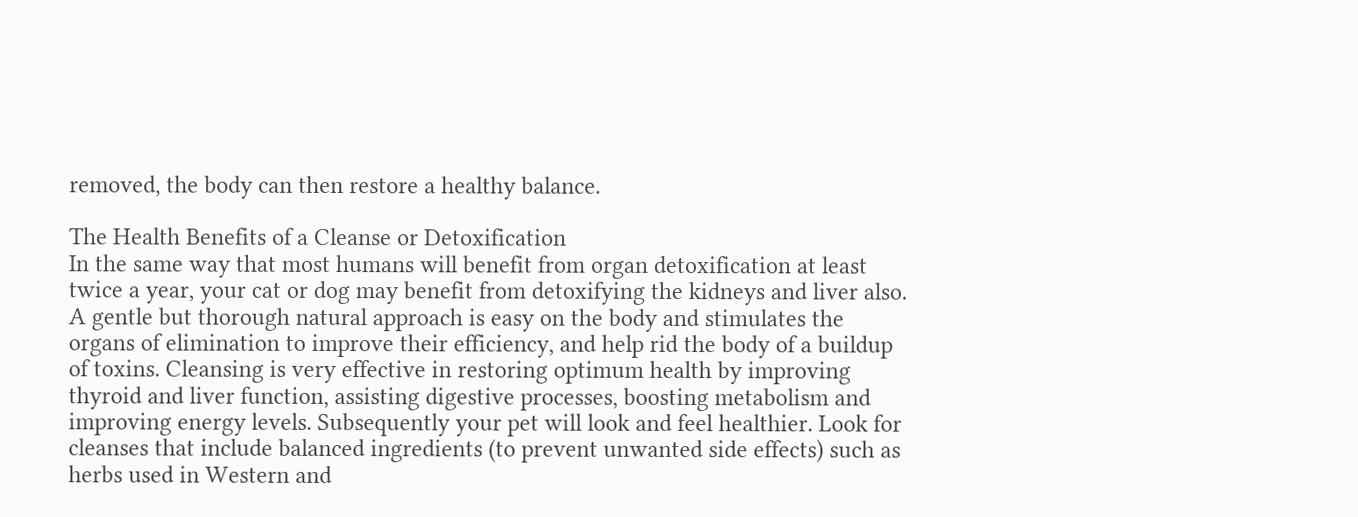removed, the body can then restore a healthy balance.

The Health Benefits of a Cleanse or Detoxification
In the same way that most humans will benefit from organ detoxification at least twice a year, your cat or dog may benefit from detoxifying the kidneys and liver also. A gentle but thorough natural approach is easy on the body and stimulates the organs of elimination to improve their efficiency, and help rid the body of a buildup of toxins. Cleansing is very effective in restoring optimum health by improving thyroid and liver function, assisting digestive processes, boosting metabolism and improving energy levels. Subsequently your pet will look and feel healthier. Look for cleanses that include balanced ingredients (to prevent unwanted side effects) such as herbs used in Western and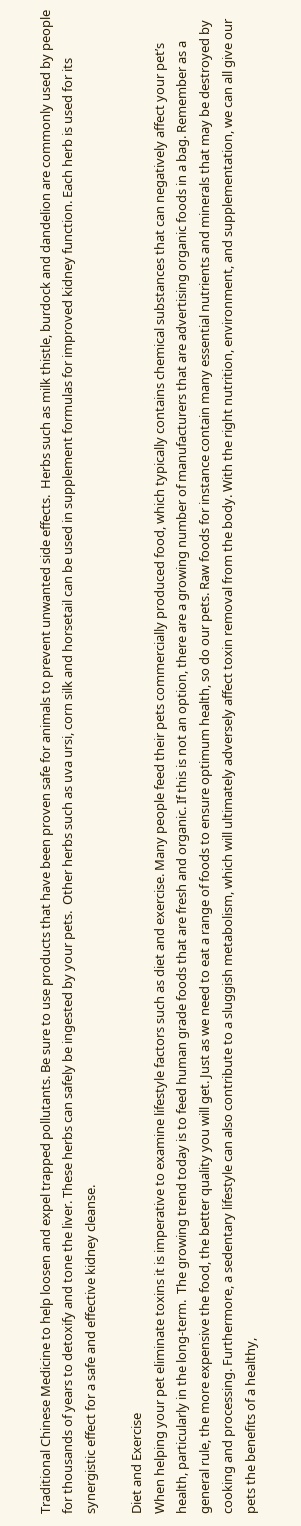Traditional Chinese Medicine to help loosen and expel trapped pollutants. Be sure to use products that have been proven safe for animals to prevent unwanted side effects.  Herbs such as milk thistle, burdock and dandelion are commonly used by people for thousands of years to detoxify and tone the liver. These herbs can safely be ingested by your pets.  Other herbs such as uva ursi, corn silk and horsetail can be used in supplement formulas for improved kidney function. Each herb is used for its synergistic effect for a safe and effective kidney cleanse.

Diet and Exercise
When helping your pet eliminate toxins it is imperative to examine lifestyle factors such as diet and exercise. Many people feed their pets commercially produced food, which typically contains chemical substances that can negatively affect your pet’s health, particularly in the long-term.  The growing trend today is to feed human grade foods that are fresh and organic. If this is not an option, there are a growing number of manufacturers that are advertising organic foods in a bag. Remember as a general rule, the more expensive the food, the better quality you will get. Just as we need to eat a range of foods to ensure optimum health, so do our pets. Raw foods for instance contain many essential nutrients and minerals that may be destroyed by cooking and processing. Furthermore, a sedentary lifestyle can also contribute to a sluggish metabolism, which will ultimately adversely affect toxin removal from the body. With the right nutrition, environment, and supplementation, we can all give our pets the benefits of a healthy,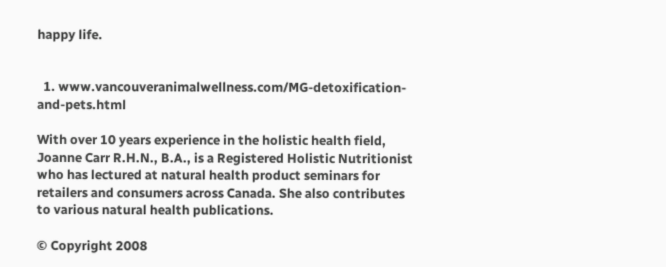happy life.


  1. www.vancouveranimalwellness.com/MG-detoxification-and-pets.html

With over 10 years experience in the holistic health field, Joanne Carr R.H.N., B.A., is a Registered Holistic Nutritionist who has lectured at natural health product seminars for retailers and consumers across Canada. She also contributes to various natural health publications.

© Copyright 2008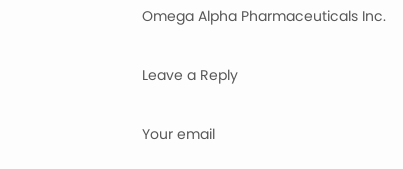Omega Alpha Pharmaceuticals Inc.

Leave a Reply

Your email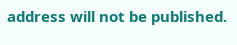address will not be published.